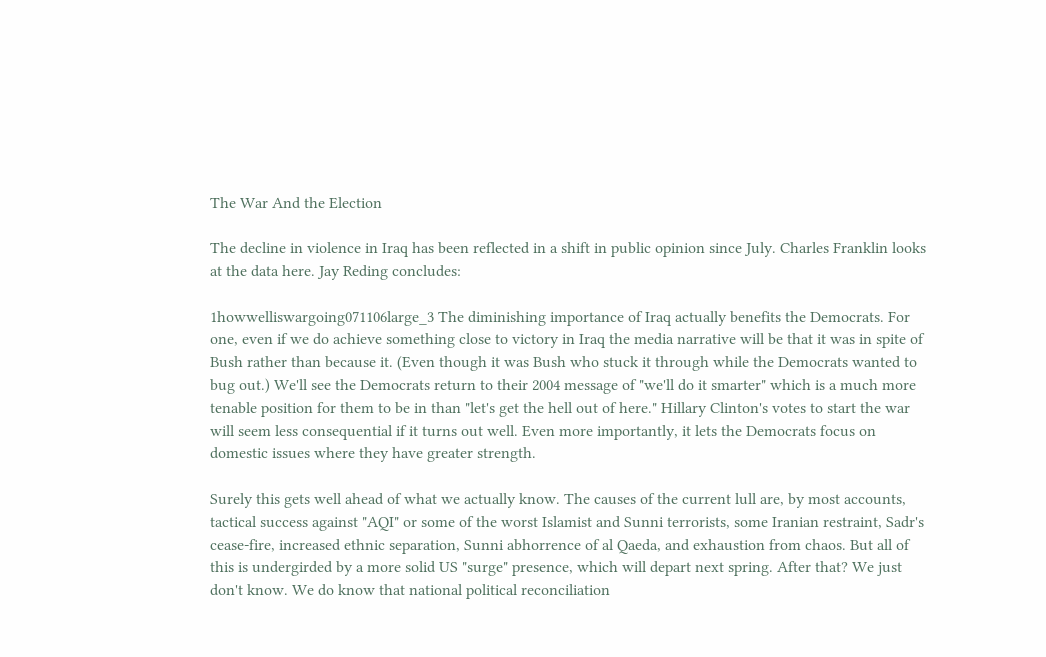The War And the Election

The decline in violence in Iraq has been reflected in a shift in public opinion since July. Charles Franklin looks at the data here. Jay Reding concludes:

1howwelliswargoing071106large_3 The diminishing importance of Iraq actually benefits the Democrats. For one, even if we do achieve something close to victory in Iraq the media narrative will be that it was in spite of Bush rather than because it. (Even though it was Bush who stuck it through while the Democrats wanted to bug out.) We'll see the Democrats return to their 2004 message of "we'll do it smarter" which is a much more tenable position for them to be in than "let's get the hell out of here." Hillary Clinton's votes to start the war will seem less consequential if it turns out well. Even more importantly, it lets the Democrats focus on domestic issues where they have greater strength.

Surely this gets well ahead of what we actually know. The causes of the current lull are, by most accounts, tactical success against "AQI" or some of the worst Islamist and Sunni terrorists, some Iranian restraint, Sadr's cease-fire, increased ethnic separation, Sunni abhorrence of al Qaeda, and exhaustion from chaos. But all of this is undergirded by a more solid US "surge" presence, which will depart next spring. After that? We just don't know. We do know that national political reconciliation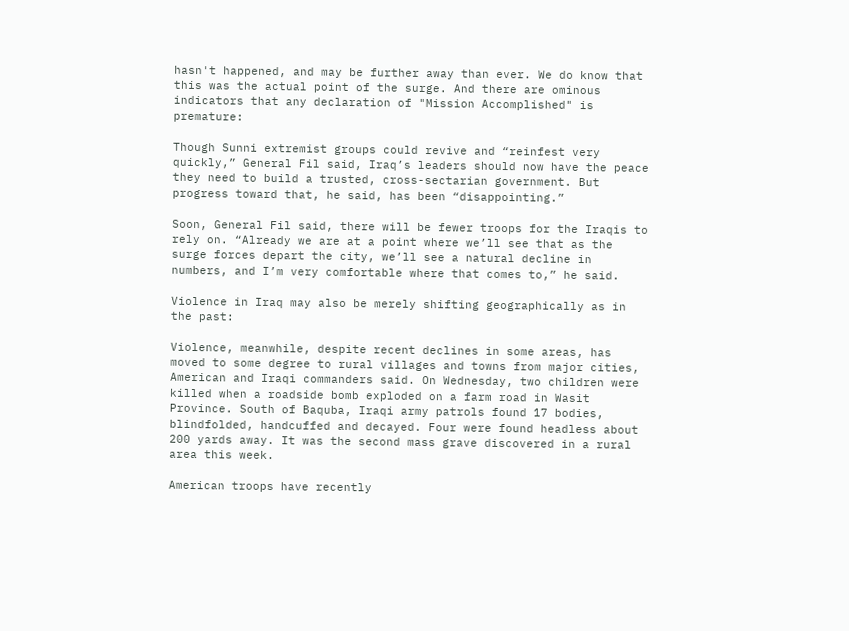hasn't happened, and may be further away than ever. We do know that this was the actual point of the surge. And there are ominous indicators that any declaration of "Mission Accomplished" is premature:

Though Sunni extremist groups could revive and “reinfest very quickly,” General Fil said, Iraq’s leaders should now have the peace they need to build a trusted, cross-sectarian government. But progress toward that, he said, has been “disappointing.”

Soon, General Fil said, there will be fewer troops for the Iraqis to rely on. “Already we are at a point where we’ll see that as the surge forces depart the city, we’ll see a natural decline in numbers, and I’m very comfortable where that comes to,” he said.

Violence in Iraq may also be merely shifting geographically as in the past:

Violence, meanwhile, despite recent declines in some areas, has moved to some degree to rural villages and towns from major cities, American and Iraqi commanders said. On Wednesday, two children were killed when a roadside bomb exploded on a farm road in Wasit Province. South of Baquba, Iraqi army patrols found 17 bodies, blindfolded, handcuffed and decayed. Four were found headless about 200 yards away. It was the second mass grave discovered in a rural area this week.

American troops have recently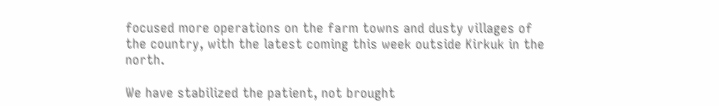focused more operations on the farm towns and dusty villages of the country, with the latest coming this week outside Kirkuk in the north.

We have stabilized the patient, not brought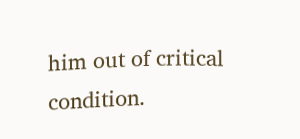him out of critical condition.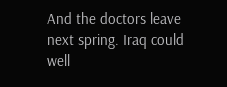And the doctors leave next spring. Iraq could well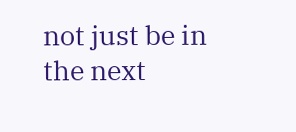not just be in the next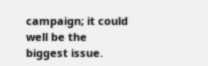campaign; it could well be the biggest issue.